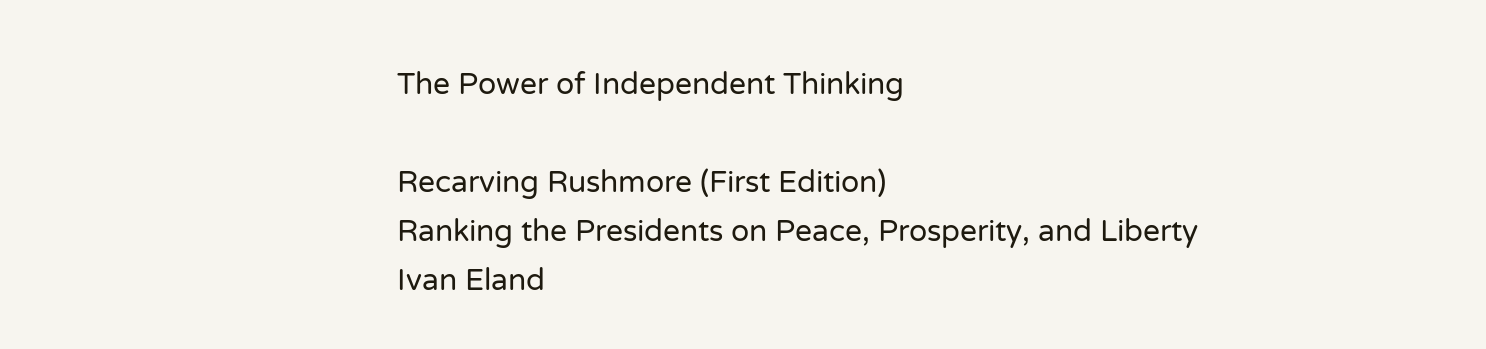The Power of Independent Thinking

Recarving Rushmore (First Edition)
Ranking the Presidents on Peace, Prosperity, and Liberty
Ivan Eland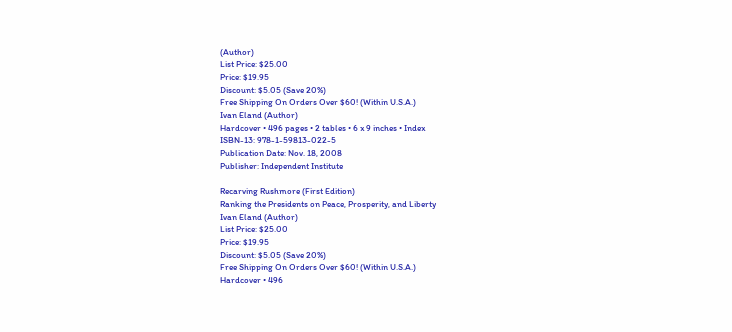(Author)
List Price: $25.00
Price: $19.95
Discount: $5.05 (Save 20%)
Free Shipping On Orders Over $60! (Within U.S.A.)
Ivan Eland (Author)
Hardcover • 496 pages • 2 tables • 6 x 9 inches • Index
ISBN-13: 978-1-59813-022-5
Publication Date: Nov. 18, 2008
Publisher: Independent Institute

Recarving Rushmore (First Edition)
Ranking the Presidents on Peace, Prosperity, and Liberty
Ivan Eland (Author)
List Price: $25.00
Price: $19.95
Discount: $5.05 (Save 20%)
Free Shipping On Orders Over $60! (Within U.S.A.)
Hardcover • 496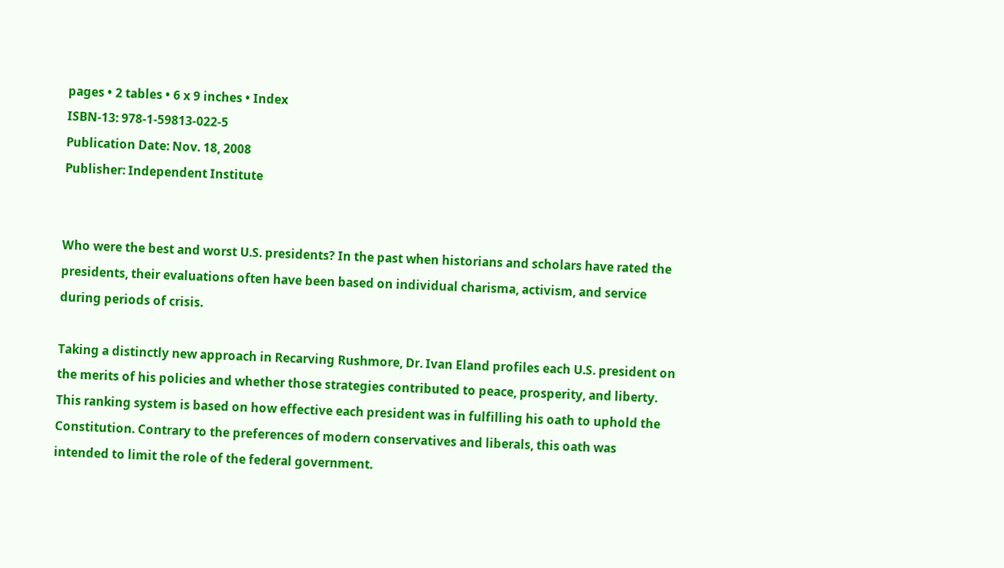pages • 2 tables • 6 x 9 inches • Index
ISBN-13: 978-1-59813-022-5
Publication Date: Nov. 18, 2008
Publisher: Independent Institute


Who were the best and worst U.S. presidents? In the past when historians and scholars have rated the presidents, their evaluations often have been based on individual charisma, activism, and service during periods of crisis.

Taking a distinctly new approach in Recarving Rushmore, Dr. Ivan Eland profiles each U.S. president on the merits of his policies and whether those strategies contributed to peace, prosperity, and liberty. This ranking system is based on how effective each president was in fulfilling his oath to uphold the Constitution. Contrary to the preferences of modern conservatives and liberals, this oath was intended to limit the role of the federal government.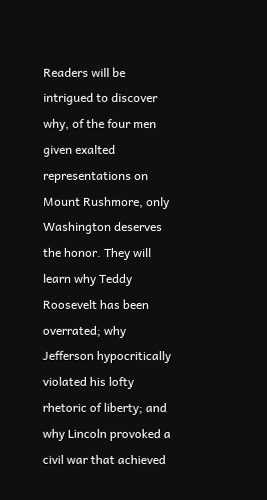Readers will be intrigued to discover why, of the four men given exalted representations on Mount Rushmore, only Washington deserves the honor. They will learn why Teddy Roosevelt has been overrated; why Jefferson hypocritically violated his lofty rhetoric of liberty; and why Lincoln provoked a civil war that achieved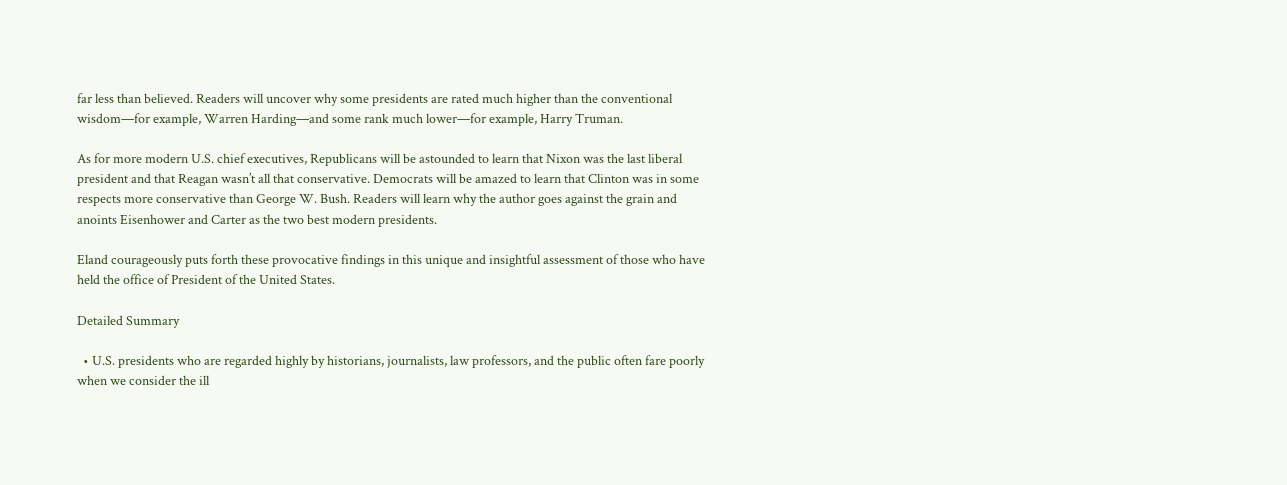far less than believed. Readers will uncover why some presidents are rated much higher than the conventional wisdom—for example, Warren Harding—and some rank much lower—for example, Harry Truman.

As for more modern U.S. chief executives, Republicans will be astounded to learn that Nixon was the last liberal president and that Reagan wasn’t all that conservative. Democrats will be amazed to learn that Clinton was in some respects more conservative than George W. Bush. Readers will learn why the author goes against the grain and anoints Eisenhower and Carter as the two best modern presidents.

Eland courageously puts forth these provocative findings in this unique and insightful assessment of those who have held the office of President of the United States.

Detailed Summary

  • U.S. presidents who are regarded highly by historians, journalists, law professors, and the public often fare poorly when we consider the ill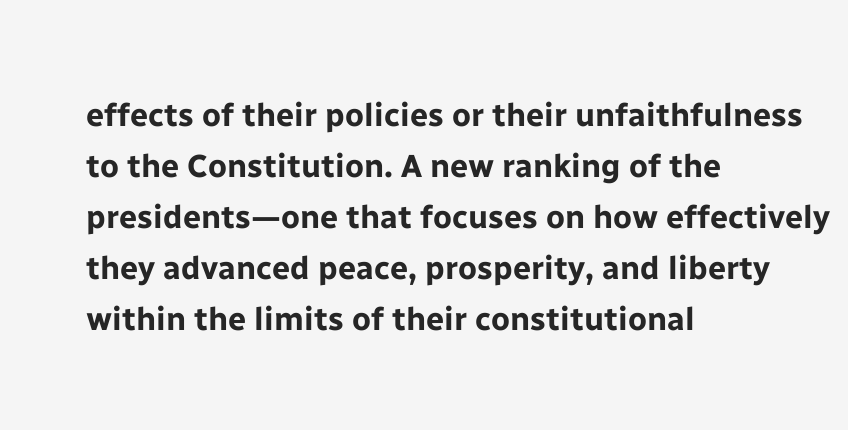effects of their policies or their unfaithfulness to the Constitution. A new ranking of the presidents—one that focuses on how effectively they advanced peace, prosperity, and liberty within the limits of their constitutional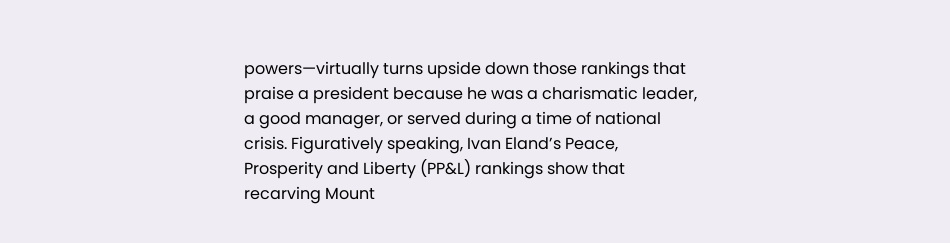powers—virtually turns upside down those rankings that praise a president because he was a charismatic leader, a good manager, or served during a time of national crisis. Figuratively speaking, Ivan Eland’s Peace, Prosperity and Liberty (PP&L) rankings show that recarving Mount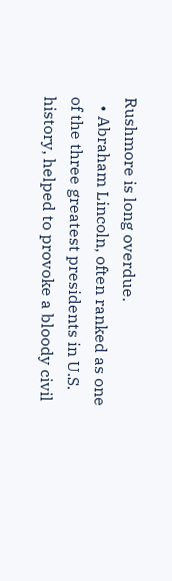Rushmore is long overdue.
  • Abraham Lincoln, often ranked as one of the three greatest presidents in U.S. history, helped to provoke a bloody civil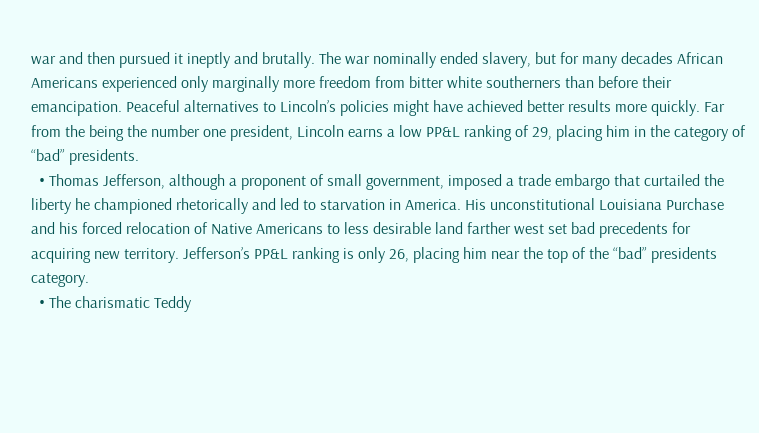war and then pursued it ineptly and brutally. The war nominally ended slavery, but for many decades African Americans experienced only marginally more freedom from bitter white southerners than before their emancipation. Peaceful alternatives to Lincoln’s policies might have achieved better results more quickly. Far from the being the number one president, Lincoln earns a low PP&L ranking of 29, placing him in the category of “bad” presidents.
  • Thomas Jefferson, although a proponent of small government, imposed a trade embargo that curtailed the liberty he championed rhetorically and led to starvation in America. His unconstitutional Louisiana Purchase and his forced relocation of Native Americans to less desirable land farther west set bad precedents for acquiring new territory. Jefferson’s PP&L ranking is only 26, placing him near the top of the “bad” presidents category.
  • The charismatic Teddy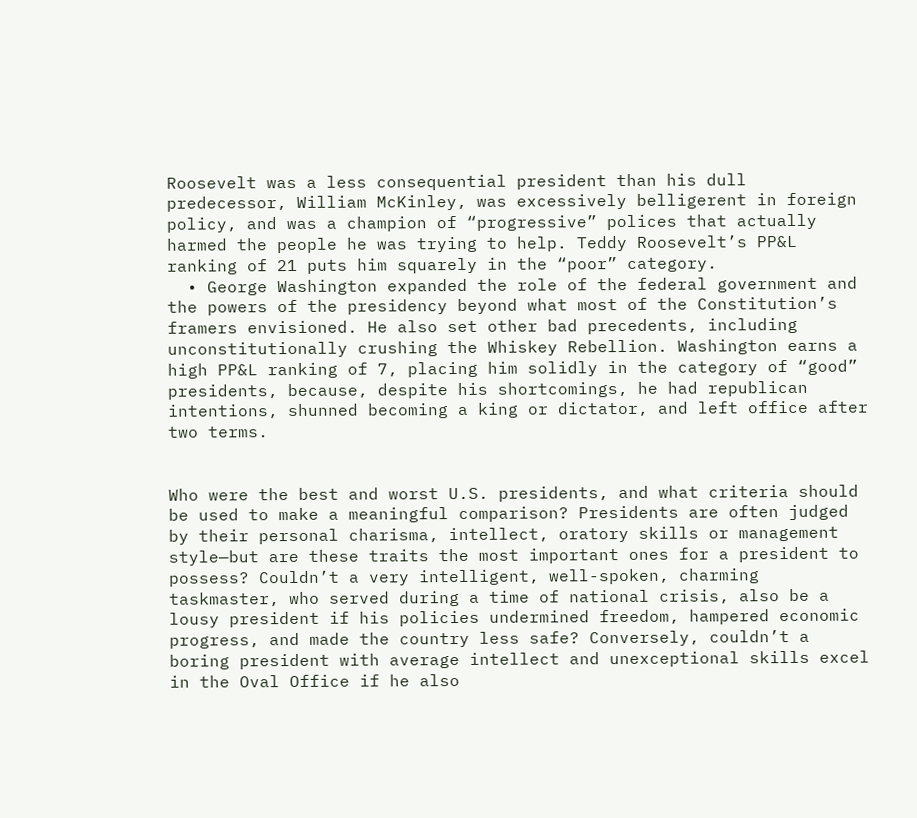Roosevelt was a less consequential president than his dull predecessor, William McKinley, was excessively belligerent in foreign policy, and was a champion of “progressive” polices that actually harmed the people he was trying to help. Teddy Roosevelt’s PP&L ranking of 21 puts him squarely in the “poor” category.
  • George Washington expanded the role of the federal government and the powers of the presidency beyond what most of the Constitution’s framers envisioned. He also set other bad precedents, including unconstitutionally crushing the Whiskey Rebellion. Washington earns a high PP&L ranking of 7, placing him solidly in the category of “good” presidents, because, despite his shortcomings, he had republican intentions, shunned becoming a king or dictator, and left office after two terms.


Who were the best and worst U.S. presidents, and what criteria should be used to make a meaningful comparison? Presidents are often judged by their personal charisma, intellect, oratory skills or management style—but are these traits the most important ones for a president to possess? Couldn’t a very intelligent, well-spoken, charming taskmaster, who served during a time of national crisis, also be a lousy president if his policies undermined freedom, hampered economic progress, and made the country less safe? Conversely, couldn’t a boring president with average intellect and unexceptional skills excel in the Oval Office if he also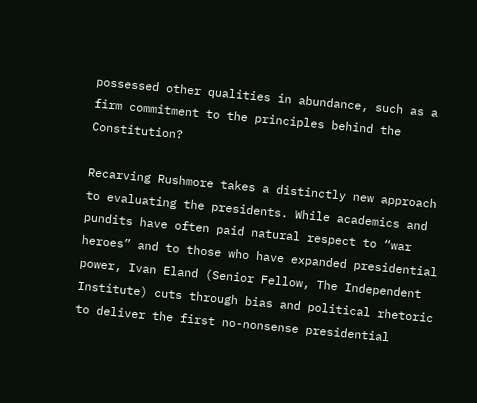possessed other qualities in abundance, such as a firm commitment to the principles behind the Constitution?

Recarving Rushmore takes a distinctly new approach to evaluating the presidents. While academics and pundits have often paid natural respect to “war heroes” and to those who have expanded presidential power, Ivan Eland (Senior Fellow, The Independent Institute) cuts through bias and political rhetoric to deliver the first no-nonsense presidential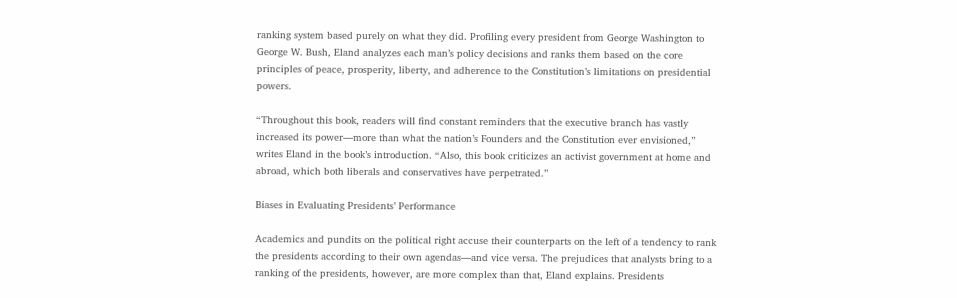ranking system based purely on what they did. Profiling every president from George Washington to George W. Bush, Eland analyzes each man’s policy decisions and ranks them based on the core principles of peace, prosperity, liberty, and adherence to the Constitution’s limitations on presidential powers.

“Throughout this book, readers will find constant reminders that the executive branch has vastly increased its power—more than what the nation’s Founders and the Constitution ever envisioned,” writes Eland in the book’s introduction. “Also, this book criticizes an activist government at home and abroad, which both liberals and conservatives have perpetrated.”

Biases in Evaluating Presidents’ Performance

Academics and pundits on the political right accuse their counterparts on the left of a tendency to rank the presidents according to their own agendas—and vice versa. The prejudices that analysts bring to a ranking of the presidents, however, are more complex than that, Eland explains. Presidents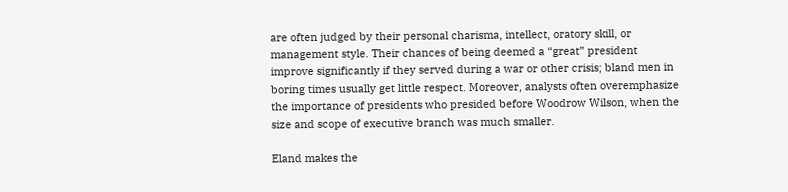are often judged by their personal charisma, intellect, oratory skill, or management style. Their chances of being deemed a “great” president improve significantly if they served during a war or other crisis; bland men in boring times usually get little respect. Moreover, analysts often overemphasize the importance of presidents who presided before Woodrow Wilson, when the size and scope of executive branch was much smaller.

Eland makes the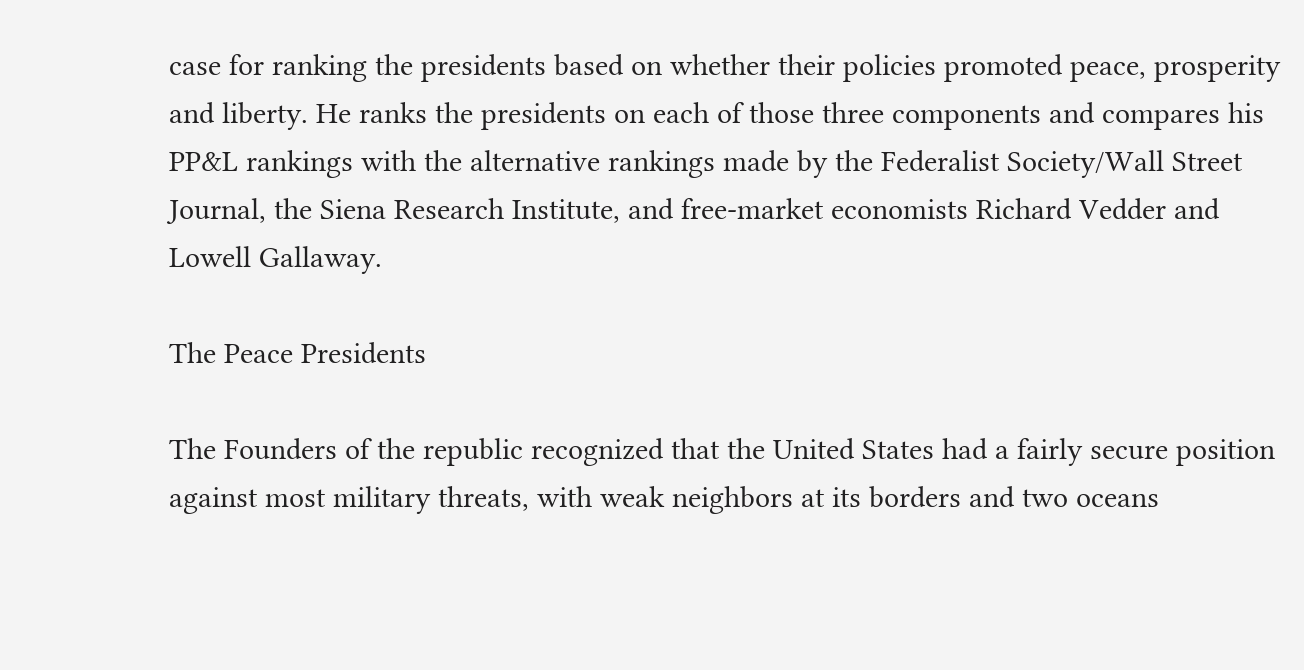case for ranking the presidents based on whether their policies promoted peace, prosperity and liberty. He ranks the presidents on each of those three components and compares his PP&L rankings with the alternative rankings made by the Federalist Society/Wall Street Journal, the Siena Research Institute, and free-market economists Richard Vedder and Lowell Gallaway.

The Peace Presidents

The Founders of the republic recognized that the United States had a fairly secure position against most military threats, with weak neighbors at its borders and two oceans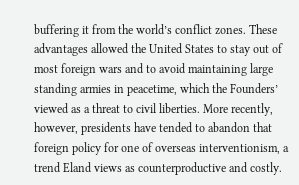buffering it from the world’s conflict zones. These advantages allowed the United States to stay out of most foreign wars and to avoid maintaining large standing armies in peacetime, which the Founders’ viewed as a threat to civil liberties. More recently, however, presidents have tended to abandon that foreign policy for one of overseas interventionism, a trend Eland views as counterproductive and costly.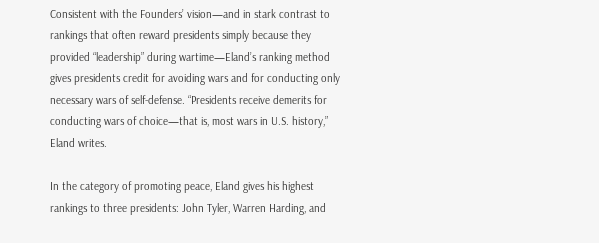Consistent with the Founders’ vision—and in stark contrast to rankings that often reward presidents simply because they provided “leadership” during wartime—Eland’s ranking method gives presidents credit for avoiding wars and for conducting only necessary wars of self-defense. “Presidents receive demerits for conducting wars of choice—that is, most wars in U.S. history,” Eland writes.

In the category of promoting peace, Eland gives his highest rankings to three presidents: John Tyler, Warren Harding, and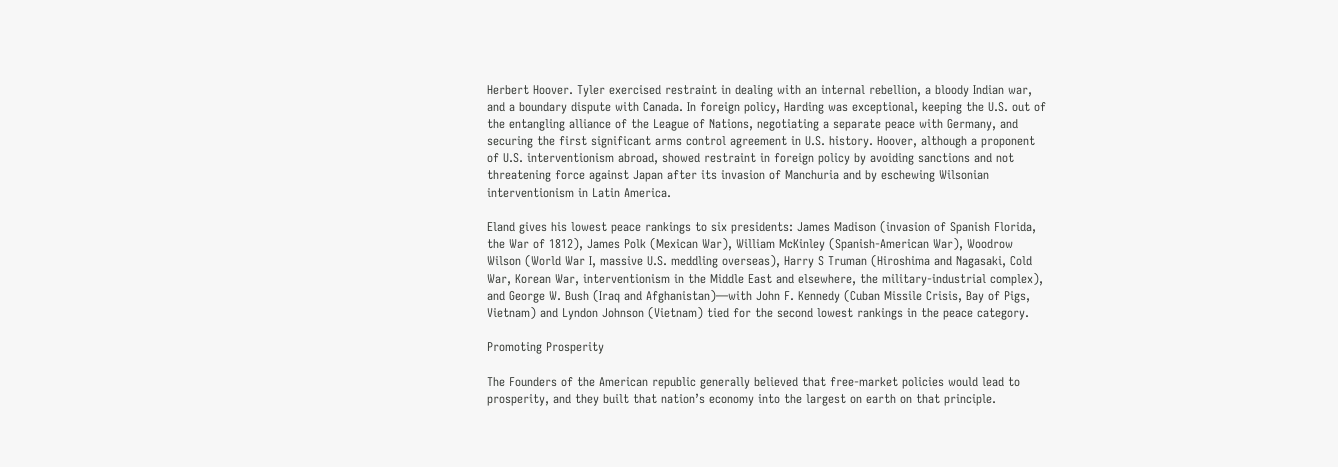Herbert Hoover. Tyler exercised restraint in dealing with an internal rebellion, a bloody Indian war, and a boundary dispute with Canada. In foreign policy, Harding was exceptional, keeping the U.S. out of the entangling alliance of the League of Nations, negotiating a separate peace with Germany, and securing the first significant arms control agreement in U.S. history. Hoover, although a proponent of U.S. interventionism abroad, showed restraint in foreign policy by avoiding sanctions and not threatening force against Japan after its invasion of Manchuria and by eschewing Wilsonian interventionism in Latin America.

Eland gives his lowest peace rankings to six presidents: James Madison (invasion of Spanish Florida, the War of 1812), James Polk (Mexican War), William McKinley (Spanish-American War), Woodrow Wilson (World War I, massive U.S. meddling overseas), Harry S Truman (Hiroshima and Nagasaki, Cold War, Korean War, interventionism in the Middle East and elsewhere, the military-industrial complex), and George W. Bush (Iraq and Afghanistan)—with John F. Kennedy (Cuban Missile Crisis, Bay of Pigs, Vietnam) and Lyndon Johnson (Vietnam) tied for the second lowest rankings in the peace category.

Promoting Prosperity

The Founders of the American republic generally believed that free-market policies would lead to prosperity, and they built that nation’s economy into the largest on earth on that principle.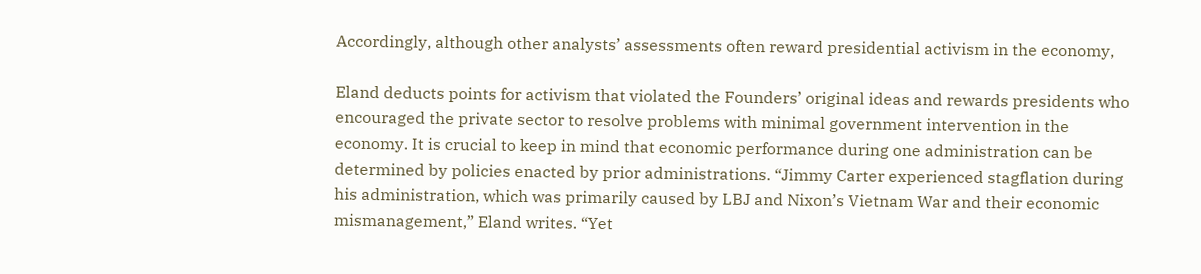Accordingly, although other analysts’ assessments often reward presidential activism in the economy,

Eland deducts points for activism that violated the Founders’ original ideas and rewards presidents who encouraged the private sector to resolve problems with minimal government intervention in the economy. It is crucial to keep in mind that economic performance during one administration can be determined by policies enacted by prior administrations. “Jimmy Carter experienced stagflation during his administration, which was primarily caused by LBJ and Nixon’s Vietnam War and their economic mismanagement,” Eland writes. “Yet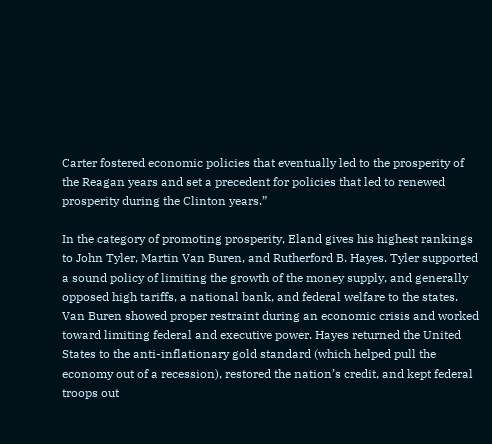Carter fostered economic policies that eventually led to the prosperity of the Reagan years and set a precedent for policies that led to renewed prosperity during the Clinton years.”

In the category of promoting prosperity, Eland gives his highest rankings to John Tyler, Martin Van Buren, and Rutherford B. Hayes. Tyler supported a sound policy of limiting the growth of the money supply, and generally opposed high tariffs, a national bank, and federal welfare to the states. Van Buren showed proper restraint during an economic crisis and worked toward limiting federal and executive power. Hayes returned the United States to the anti-inflationary gold standard (which helped pull the economy out of a recession), restored the nation’s credit, and kept federal troops out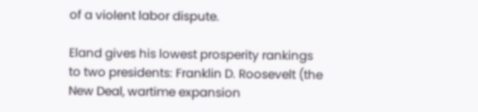of a violent labor dispute.

Eland gives his lowest prosperity rankings to two presidents: Franklin D. Roosevelt (the New Deal, wartime expansion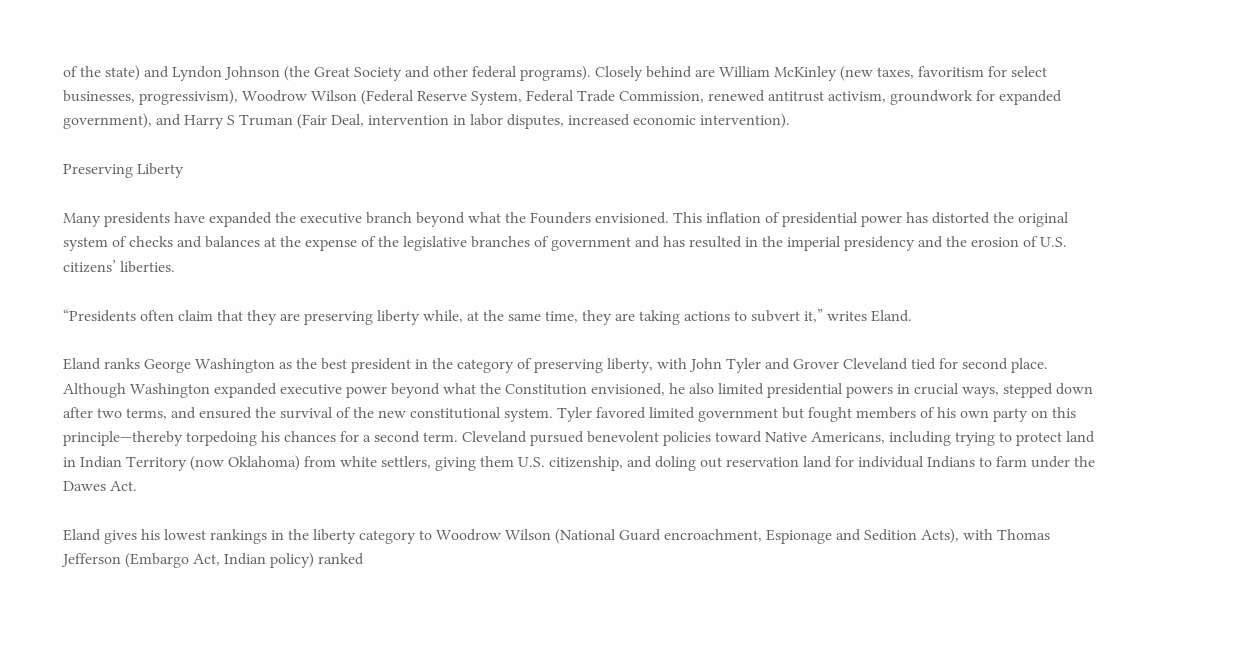of the state) and Lyndon Johnson (the Great Society and other federal programs). Closely behind are William McKinley (new taxes, favoritism for select businesses, progressivism), Woodrow Wilson (Federal Reserve System, Federal Trade Commission, renewed antitrust activism, groundwork for expanded government), and Harry S Truman (Fair Deal, intervention in labor disputes, increased economic intervention).

Preserving Liberty

Many presidents have expanded the executive branch beyond what the Founders envisioned. This inflation of presidential power has distorted the original system of checks and balances at the expense of the legislative branches of government and has resulted in the imperial presidency and the erosion of U.S. citizens’ liberties.

“Presidents often claim that they are preserving liberty while, at the same time, they are taking actions to subvert it,” writes Eland.

Eland ranks George Washington as the best president in the category of preserving liberty, with John Tyler and Grover Cleveland tied for second place. Although Washington expanded executive power beyond what the Constitution envisioned, he also limited presidential powers in crucial ways, stepped down after two terms, and ensured the survival of the new constitutional system. Tyler favored limited government but fought members of his own party on this principle—thereby torpedoing his chances for a second term. Cleveland pursued benevolent policies toward Native Americans, including trying to protect land in Indian Territory (now Oklahoma) from white settlers, giving them U.S. citizenship, and doling out reservation land for individual Indians to farm under the Dawes Act.

Eland gives his lowest rankings in the liberty category to Woodrow Wilson (National Guard encroachment, Espionage and Sedition Acts), with Thomas Jefferson (Embargo Act, Indian policy) ranked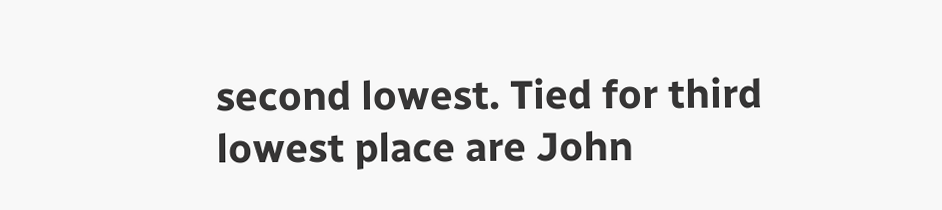second lowest. Tied for third lowest place are John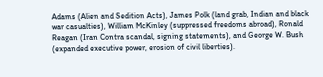Adams (Alien and Sedition Acts), James Polk (land grab, Indian and black war casualties), William McKinley (suppressed freedoms abroad), Ronald Reagan (Iran Contra scandal, signing statements), and George W. Bush (expanded executive power, erosion of civil liberties).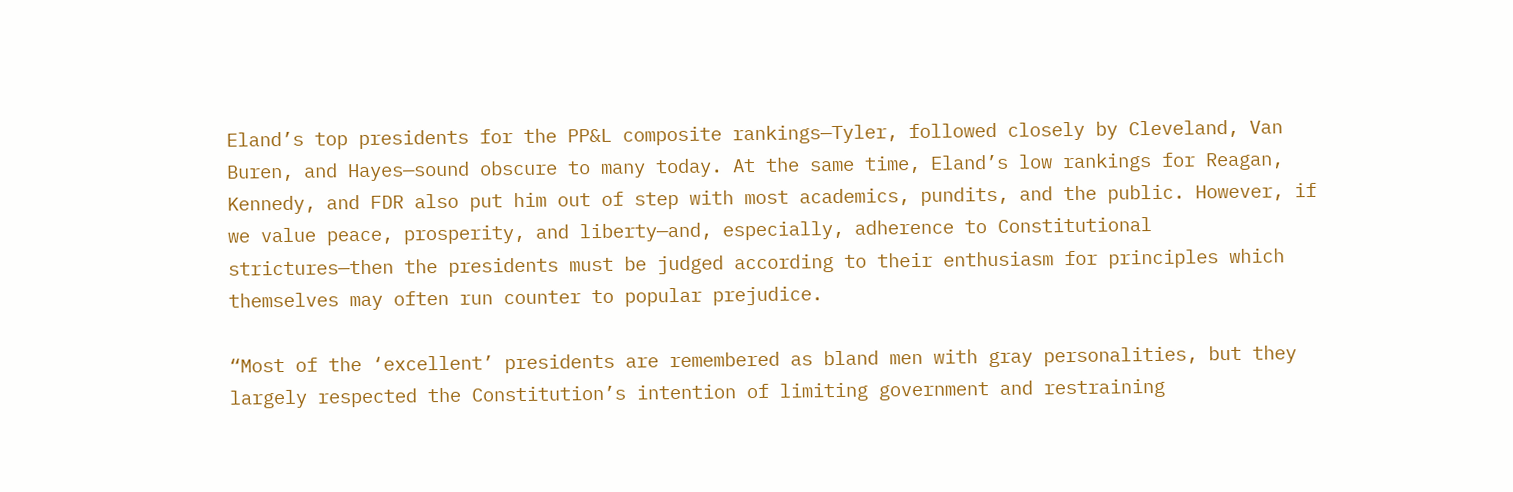Eland’s top presidents for the PP&L composite rankings—Tyler, followed closely by Cleveland, Van Buren, and Hayes—sound obscure to many today. At the same time, Eland’s low rankings for Reagan, Kennedy, and FDR also put him out of step with most academics, pundits, and the public. However, if we value peace, prosperity, and liberty—and, especially, adherence to Constitutional strictures—then the presidents must be judged according to their enthusiasm for principles which themselves may often run counter to popular prejudice.

“Most of the ‘excellent’ presidents are remembered as bland men with gray personalities, but they largely respected the Constitution’s intention of limiting government and restraining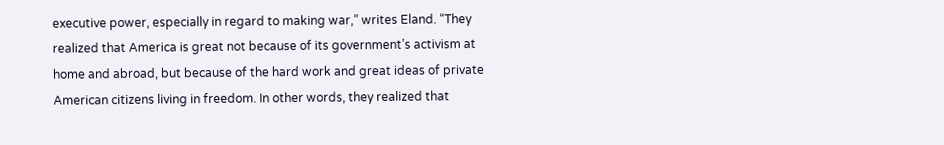executive power, especially in regard to making war,” writes Eland. “They realized that America is great not because of its government’s activism at home and abroad, but because of the hard work and great ideas of private American citizens living in freedom. In other words, they realized that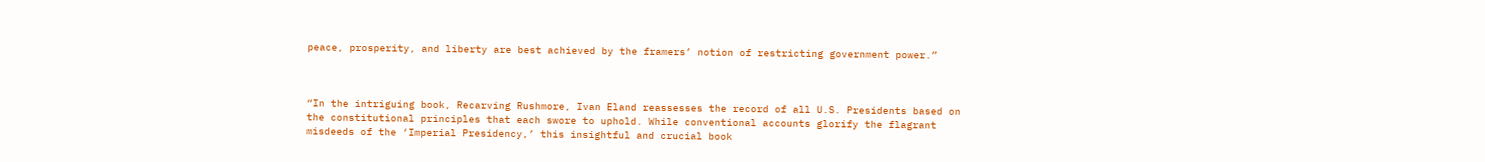peace, prosperity, and liberty are best achieved by the framers’ notion of restricting government power.”



“In the intriguing book, Recarving Rushmore, Ivan Eland reassesses the record of all U.S. Presidents based on the constitutional principles that each swore to uphold. While conventional accounts glorify the flagrant misdeeds of the ‘Imperial Presidency,’ this insightful and crucial book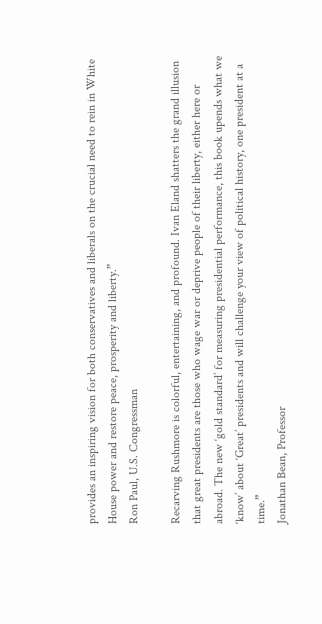provides an inspiring vision for both conservatives and liberals on the crucial need to rein in White House power and restore peace, prosperity and liberty.”
Ron Paul, U.S. Congressman

Recarving Rushmore is colorful, entertaining, and profound. Ivan Eland shatters the grand illusion that great presidents are those who wage war or deprive people of their liberty, either here or abroad. The new ‘gold standard’ for measuring presidential performance, this book upends what we ‘know’ about ‘Great’ presidents and will challenge your view of political history, one president at a time.”
Jonathan Bean, Professor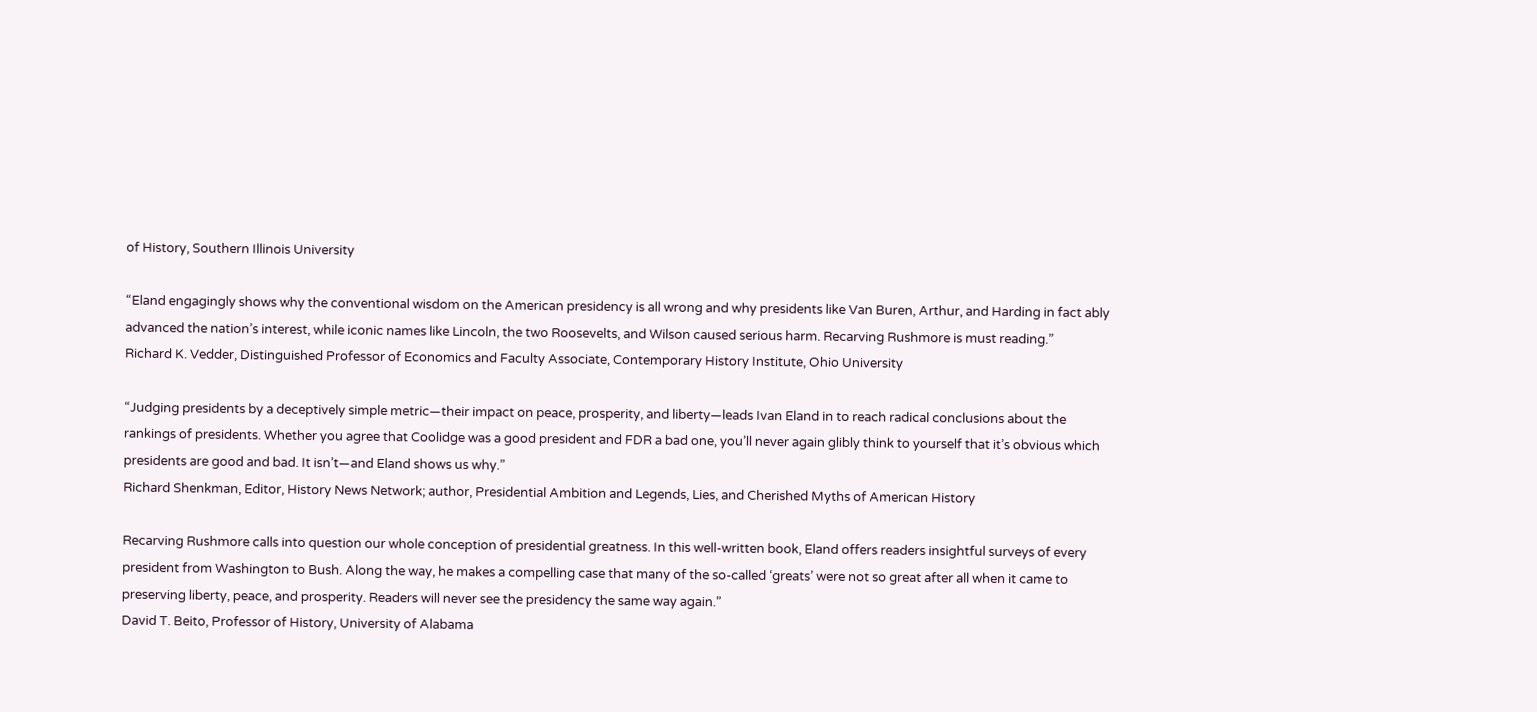of History, Southern Illinois University

“Eland engagingly shows why the conventional wisdom on the American presidency is all wrong and why presidents like Van Buren, Arthur, and Harding in fact ably advanced the nation’s interest, while iconic names like Lincoln, the two Roosevelts, and Wilson caused serious harm. Recarving Rushmore is must reading.”
Richard K. Vedder, Distinguished Professor of Economics and Faculty Associate, Contemporary History Institute, Ohio University

“Judging presidents by a deceptively simple metric—their impact on peace, prosperity, and liberty—leads Ivan Eland in to reach radical conclusions about the rankings of presidents. Whether you agree that Coolidge was a good president and FDR a bad one, you’ll never again glibly think to yourself that it’s obvious which presidents are good and bad. It isn’t—and Eland shows us why.”
Richard Shenkman, Editor, History News Network; author, Presidential Ambition and Legends, Lies, and Cherished Myths of American History

Recarving Rushmore calls into question our whole conception of presidential greatness. In this well-written book, Eland offers readers insightful surveys of every president from Washington to Bush. Along the way, he makes a compelling case that many of the so-called ‘greats’ were not so great after all when it came to preserving liberty, peace, and prosperity. Readers will never see the presidency the same way again.”
David T. Beito, Professor of History, University of Alabama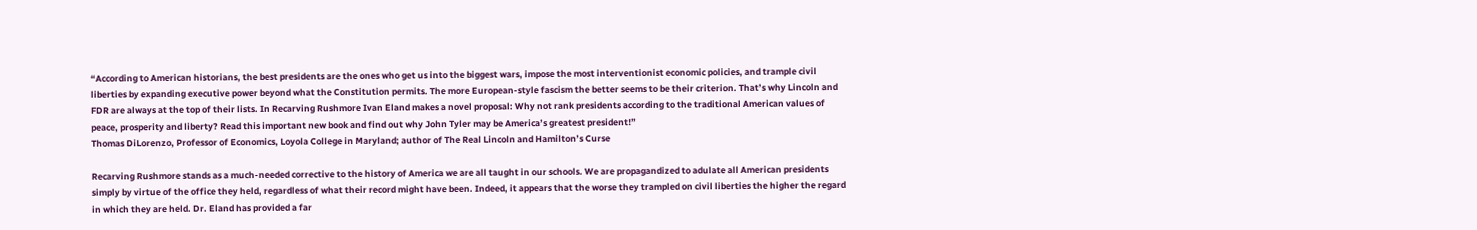“According to American historians, the best presidents are the ones who get us into the biggest wars, impose the most interventionist economic policies, and trample civil liberties by expanding executive power beyond what the Constitution permits. The more European-style fascism the better seems to be their criterion. That’s why Lincoln and FDR are always at the top of their lists. In Recarving Rushmore Ivan Eland makes a novel proposal: Why not rank presidents according to the traditional American values of peace, prosperity and liberty? Read this important new book and find out why John Tyler may be America’s greatest president!”
Thomas DiLorenzo, Professor of Economics, Loyola College in Maryland; author of The Real Lincoln and Hamilton’s Curse

Recarving Rushmore stands as a much-needed corrective to the history of America we are all taught in our schools. We are propagandized to adulate all American presidents simply by virtue of the office they held, regardless of what their record might have been. Indeed, it appears that the worse they trampled on civil liberties the higher the regard in which they are held. Dr. Eland has provided a far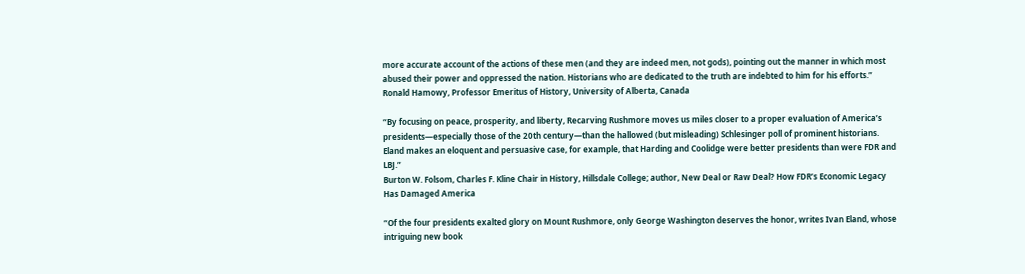more accurate account of the actions of these men (and they are indeed men, not gods), pointing out the manner in which most abused their power and oppressed the nation. Historians who are dedicated to the truth are indebted to him for his efforts.”
Ronald Hamowy, Professor Emeritus of History, University of Alberta, Canada

“By focusing on peace, prosperity, and liberty, Recarving Rushmore moves us miles closer to a proper evaluation of America’s presidents—especially those of the 20th century—than the hallowed (but misleading) Schlesinger poll of prominent historians. Eland makes an eloquent and persuasive case, for example, that Harding and Coolidge were better presidents than were FDR and LBJ.”
Burton W. Folsom, Charles F. Kline Chair in History, Hillsdale College; author, New Deal or Raw Deal? How FDR’s Economic Legacy Has Damaged America

“Of the four presidents exalted glory on Mount Rushmore, only George Washington deserves the honor, writes Ivan Eland, whose intriguing new book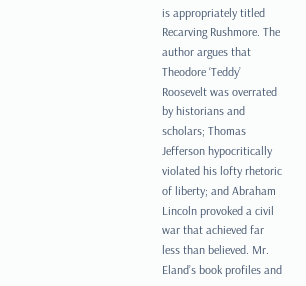is appropriately titled Recarving Rushmore. The author argues that Theodore ‘Teddy’ Roosevelt was overrated by historians and scholars; Thomas Jefferson hypocritically violated his lofty rhetoric of liberty; and Abraham Lincoln provoked a civil war that achieved far less than believed. Mr. Eland’s book profiles and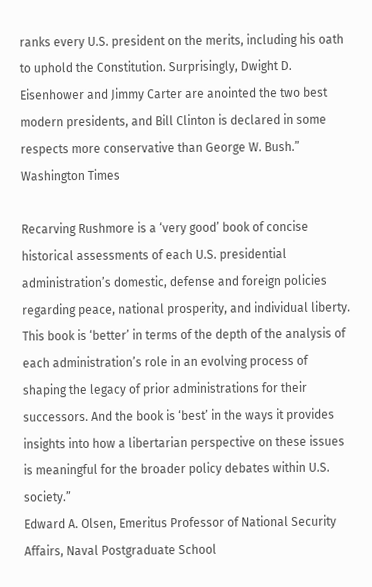ranks every U.S. president on the merits, including his oath to uphold the Constitution. Surprisingly, Dwight D. Eisenhower and Jimmy Carter are anointed the two best modern presidents, and Bill Clinton is declared in some respects more conservative than George W. Bush.”
Washington Times

Recarving Rushmore is a ‘very good’ book of concise historical assessments of each U.S. presidential administration’s domestic, defense and foreign policies regarding peace, national prosperity, and individual liberty. This book is ‘better’ in terms of the depth of the analysis of each administration’s role in an evolving process of shaping the legacy of prior administrations for their successors. And the book is ‘best’ in the ways it provides insights into how a libertarian perspective on these issues is meaningful for the broader policy debates within U.S. society.”
Edward A. Olsen, Emeritus Professor of National Security Affairs, Naval Postgraduate School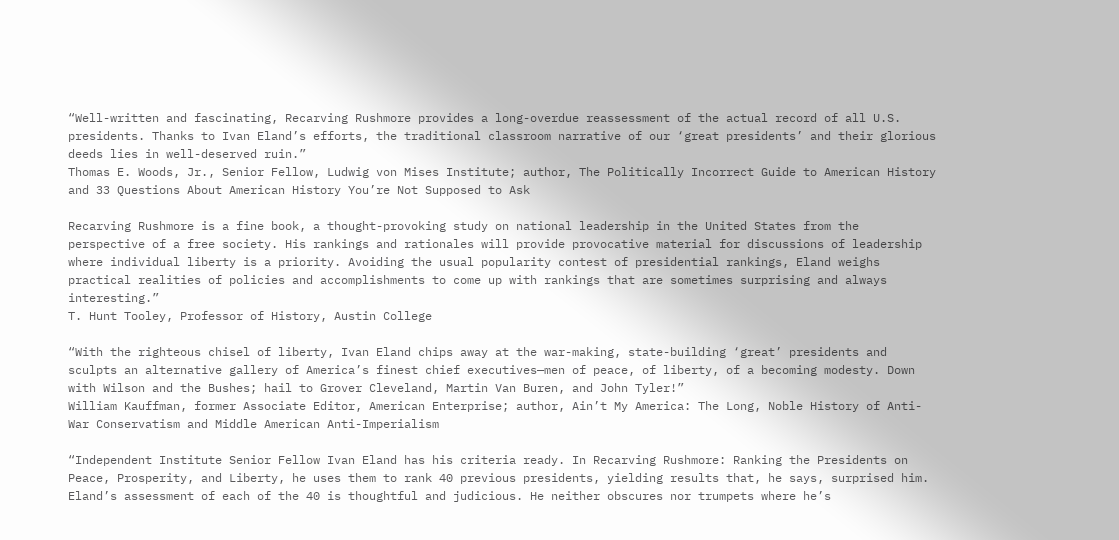“Well-written and fascinating, Recarving Rushmore provides a long-overdue reassessment of the actual record of all U.S. presidents. Thanks to Ivan Eland’s efforts, the traditional classroom narrative of our ‘great presidents’ and their glorious deeds lies in well-deserved ruin.”
Thomas E. Woods, Jr., Senior Fellow, Ludwig von Mises Institute; author, The Politically Incorrect Guide to American History and 33 Questions About American History You’re Not Supposed to Ask

Recarving Rushmore is a fine book, a thought-provoking study on national leadership in the United States from the perspective of a free society. His rankings and rationales will provide provocative material for discussions of leadership where individual liberty is a priority. Avoiding the usual popularity contest of presidential rankings, Eland weighs practical realities of policies and accomplishments to come up with rankings that are sometimes surprising and always interesting.”
T. Hunt Tooley, Professor of History, Austin College

“With the righteous chisel of liberty, Ivan Eland chips away at the war-making, state-building ‘great’ presidents and sculpts an alternative gallery of America’s finest chief executives—men of peace, of liberty, of a becoming modesty. Down with Wilson and the Bushes; hail to Grover Cleveland, Martin Van Buren, and John Tyler!”
William Kauffman, former Associate Editor, American Enterprise; author, Ain’t My America: The Long, Noble History of Anti-War Conservatism and Middle American Anti-Imperialism

“Independent Institute Senior Fellow Ivan Eland has his criteria ready. In Recarving Rushmore: Ranking the Presidents on Peace, Prosperity, and Liberty, he uses them to rank 40 previous presidents, yielding results that, he says, surprised him. Eland’s assessment of each of the 40 is thoughtful and judicious. He neither obscures nor trumpets where he’s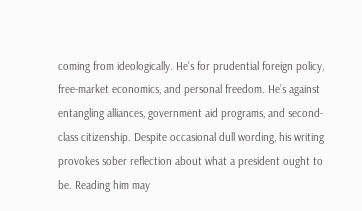coming from ideologically. He’s for prudential foreign policy, free-market economics, and personal freedom. He’s against entangling alliances, government aid programs, and second-class citizenship. Despite occasional dull wording, his writing provokes sober reflection about what a president ought to be. Reading him may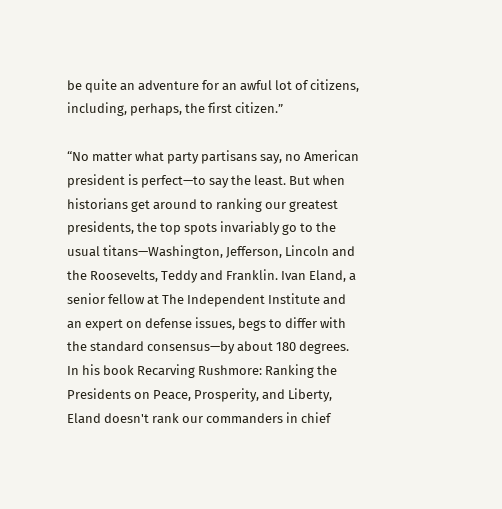be quite an adventure for an awful lot of citizens, including, perhaps, the first citizen.”

“No matter what party partisans say, no American president is perfect—to say the least. But when historians get around to ranking our greatest presidents, the top spots invariably go to the usual titans—Washington, Jefferson, Lincoln and the Roosevelts, Teddy and Franklin. Ivan Eland, a senior fellow at The Independent Institute and an expert on defense issues, begs to differ with the standard consensus—by about 180 degrees. In his book Recarving Rushmore: Ranking the Presidents on Peace, Prosperity, and Liberty, Eland doesn't rank our commanders in chief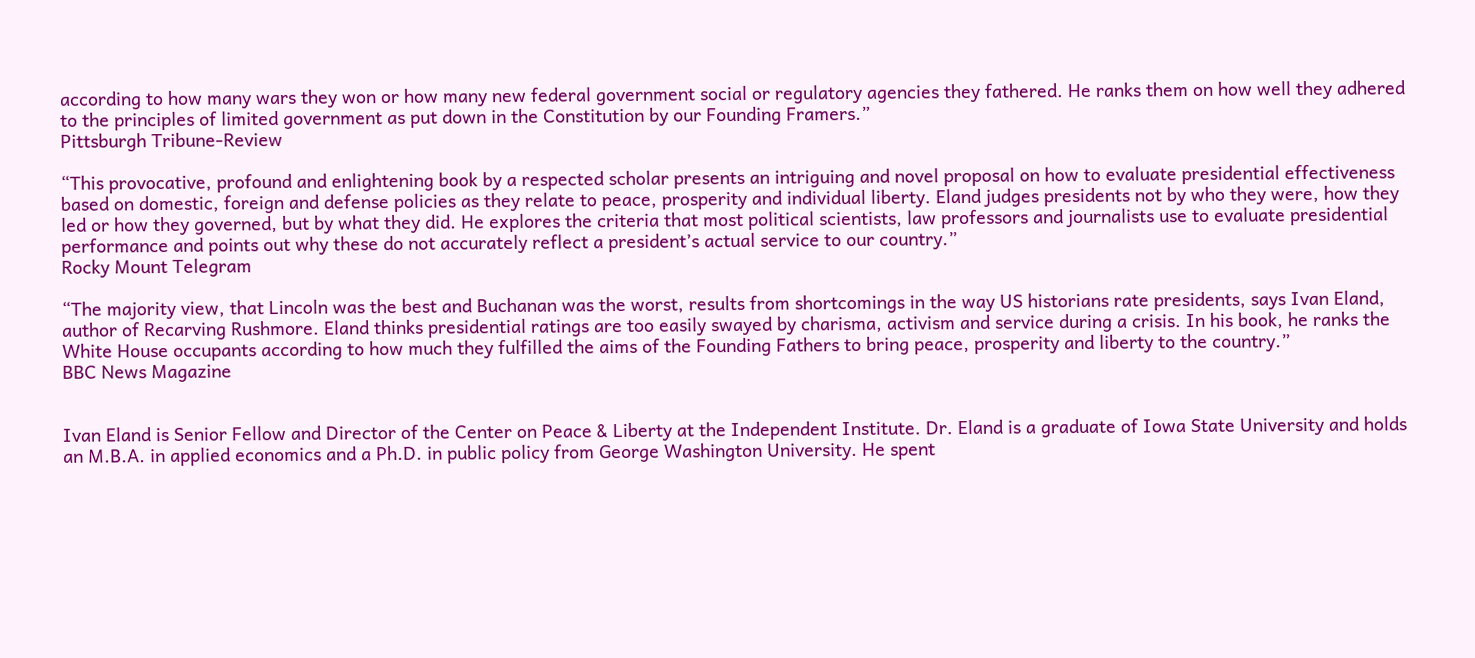according to how many wars they won or how many new federal government social or regulatory agencies they fathered. He ranks them on how well they adhered to the principles of limited government as put down in the Constitution by our Founding Framers.”
Pittsburgh Tribune-Review

“This provocative, profound and enlightening book by a respected scholar presents an intriguing and novel proposal on how to evaluate presidential effectiveness based on domestic, foreign and defense policies as they relate to peace, prosperity and individual liberty. Eland judges presidents not by who they were, how they led or how they governed, but by what they did. He explores the criteria that most political scientists, law professors and journalists use to evaluate presidential performance and points out why these do not accurately reflect a president’s actual service to our country.”
Rocky Mount Telegram

“The majority view, that Lincoln was the best and Buchanan was the worst, results from shortcomings in the way US historians rate presidents, says Ivan Eland, author of Recarving Rushmore. Eland thinks presidential ratings are too easily swayed by charisma, activism and service during a crisis. In his book, he ranks the White House occupants according to how much they fulfilled the aims of the Founding Fathers to bring peace, prosperity and liberty to the country.”
BBC News Magazine


Ivan Eland is Senior Fellow and Director of the Center on Peace & Liberty at the Independent Institute. Dr. Eland is a graduate of Iowa State University and holds an M.B.A. in applied economics and a Ph.D. in public policy from George Washington University. He spent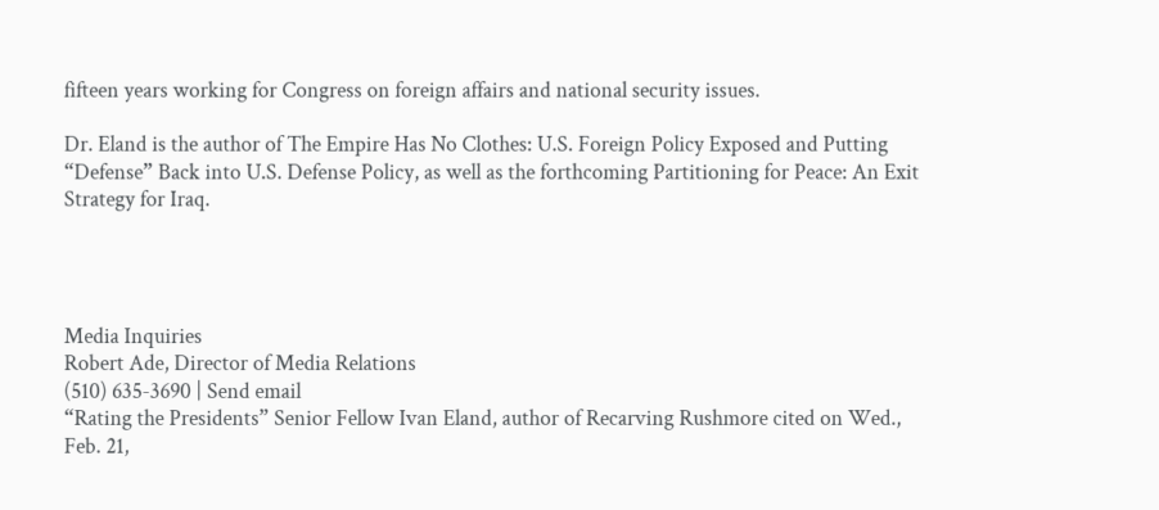fifteen years working for Congress on foreign affairs and national security issues.

Dr. Eland is the author of The Empire Has No Clothes: U.S. Foreign Policy Exposed and Putting “Defense” Back into U.S. Defense Policy, as well as the forthcoming Partitioning for Peace: An Exit Strategy for Iraq.




Media Inquiries
Robert Ade, Director of Media Relations
(510) 635-3690 | Send email
“Rating the Presidents” Senior Fellow Ivan Eland, author of Recarving Rushmore cited on Wed., Feb. 21,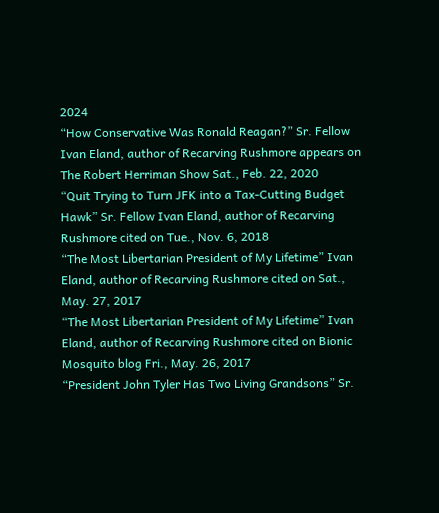2024
“How Conservative Was Ronald Reagan?” Sr. Fellow Ivan Eland, author of Recarving Rushmore appears on The Robert Herriman Show Sat., Feb. 22, 2020
“Quit Trying to Turn JFK into a Tax-Cutting Budget Hawk” Sr. Fellow Ivan Eland, author of Recarving Rushmore cited on Tue., Nov. 6, 2018
“The Most Libertarian President of My Lifetime” Ivan Eland, author of Recarving Rushmore cited on Sat., May. 27, 2017
“The Most Libertarian President of My Lifetime” Ivan Eland, author of Recarving Rushmore cited on Bionic Mosquito blog Fri., May. 26, 2017
“President John Tyler Has Two Living Grandsons” Sr.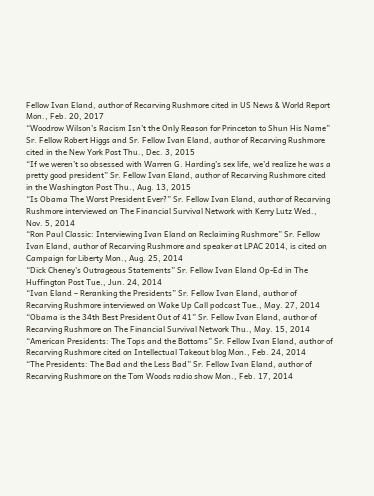Fellow Ivan Eland, author of Recarving Rushmore cited in US News & World Report Mon., Feb. 20, 2017
“Woodrow Wilson’s Racism Isn’t the Only Reason for Princeton to Shun His Name” Sr. Fellow Robert Higgs and Sr. Fellow Ivan Eland, author of Recarving Rushmore cited in the New York Post Thu., Dec. 3, 2015
“If we weren’t so obsessed with Warren G. Harding’s sex life, we’d realize he was a pretty good president” Sr. Fellow Ivan Eland, author of Recarving Rushmore cited in the Washington Post Thu., Aug. 13, 2015
“Is Obama The Worst President Ever?” Sr. Fellow Ivan Eland, author of Recarving Rushmore interviewed on The Financial Survival Network with Kerry Lutz Wed., Nov. 5, 2014
“Ron Paul Classic: Interviewing Ivan Eland on Reclaiming Rushmore” Sr. Fellow Ivan Eland, author of Recarving Rushmore and speaker at LPAC 2014, is cited on Campaign for Liberty Mon., Aug. 25, 2014
“Dick Cheney’s Outrageous Statements” Sr. Fellow Ivan Eland Op-Ed in The Huffington Post Tue., Jun. 24, 2014
“Ivan Eland – Reranking the Presidents” Sr. Fellow Ivan Eland, author of Recarving Rushmore interviewed on Wake Up Call podcast Tue., May. 27, 2014
“Obama is the 34th Best President Out of 41” Sr. Fellow Ivan Eland, author of Recarving Rushmore on The Financial Survival Network Thu., May. 15, 2014
“American Presidents: The Tops and the Bottoms” Sr. Fellow Ivan Eland, author of Recarving Rushmore cited on Intellectual Takeout blog Mon., Feb. 24, 2014
“The Presidents: The Bad and the Less Bad” Sr. Fellow Ivan Eland, author of Recarving Rushmore on the Tom Woods radio show Mon., Feb. 17, 2014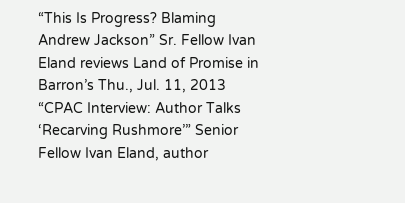“This Is Progress? Blaming Andrew Jackson” Sr. Fellow Ivan Eland reviews Land of Promise in Barron’s Thu., Jul. 11, 2013
“CPAC Interview: Author Talks ‘Recarving Rushmore’” Senior Fellow Ivan Eland, author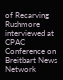of Recarving Rushmore interviewed at CPAC Conference on Breitbart News Network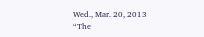Wed., Mar. 20, 2013
“The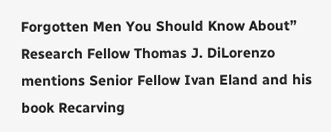Forgotten Men You Should Know About” Research Fellow Thomas J. DiLorenzo mentions Senior Fellow Ivan Eland and his book Recarving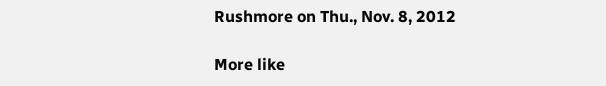Rushmore on Thu., Nov. 8, 2012

More like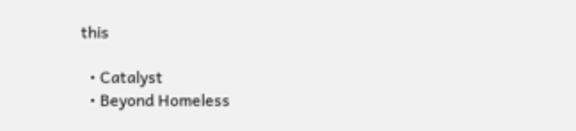this

  • Catalyst
  • Beyond Homeless